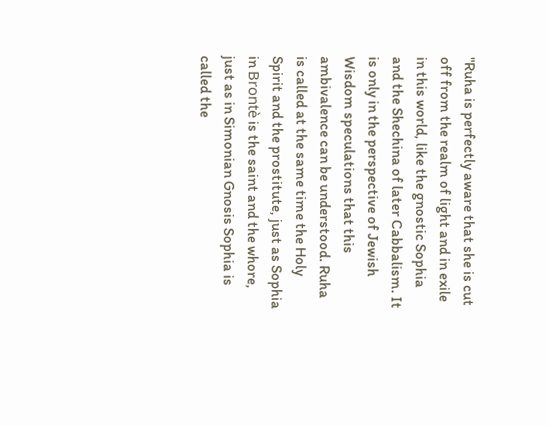"Ruha is perfectly aware that she is cut off from the realm of light and in exile in this world, like the gnostic Sophia and the Shechina of later Cabbalism. It is only in the perspective of Jewish Wisdom speculations that this ambivalence can be understood. Ruha is called at the same time the Holy Spirit and the prostitute, just as Sophia in Brontè is the saint and the whore, just as in Simonian Gnosis Sophia is called the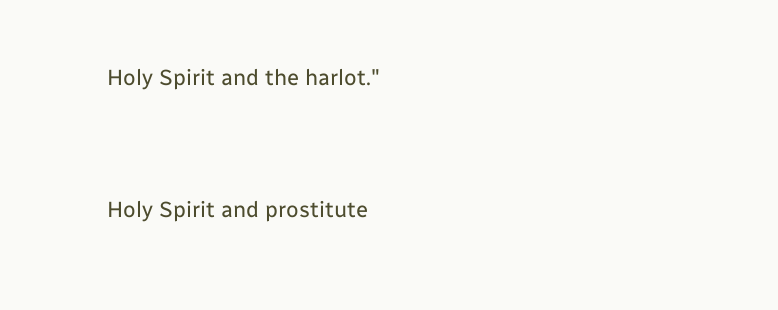Holy Spirit and the harlot."


Holy Spirit and prostitute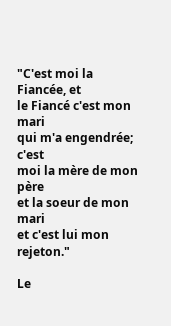"C'est moi la Fiancée, et
le Fiancé c'est mon mari
qui m'a engendrée; c'est
moi la mère de mon père
et la soeur de mon mari
et c'est lui mon rejeton."

Le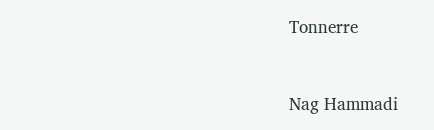Tonnerre


Nag Hammadi